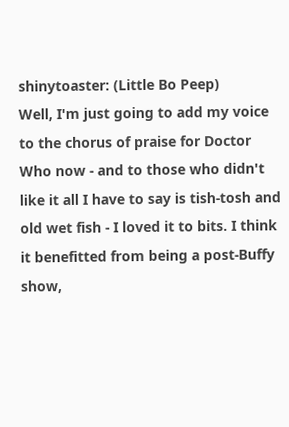shinytoaster: (Little Bo Peep)
Well, I'm just going to add my voice to the chorus of praise for Doctor Who now - and to those who didn't like it all I have to say is tish-tosh and old wet fish - I loved it to bits. I think it benefitted from being a post-Buffy show,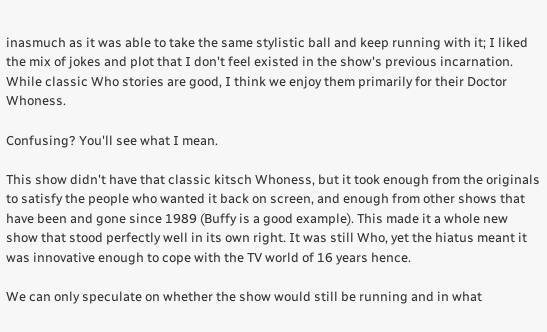inasmuch as it was able to take the same stylistic ball and keep running with it; I liked the mix of jokes and plot that I don't feel existed in the show's previous incarnation. While classic Who stories are good, I think we enjoy them primarily for their Doctor Whoness.

Confusing? You'll see what I mean.

This show didn't have that classic kitsch Whoness, but it took enough from the originals to satisfy the people who wanted it back on screen, and enough from other shows that have been and gone since 1989 (Buffy is a good example). This made it a whole new show that stood perfectly well in its own right. It was still Who, yet the hiatus meant it was innovative enough to cope with the TV world of 16 years hence.

We can only speculate on whether the show would still be running and in what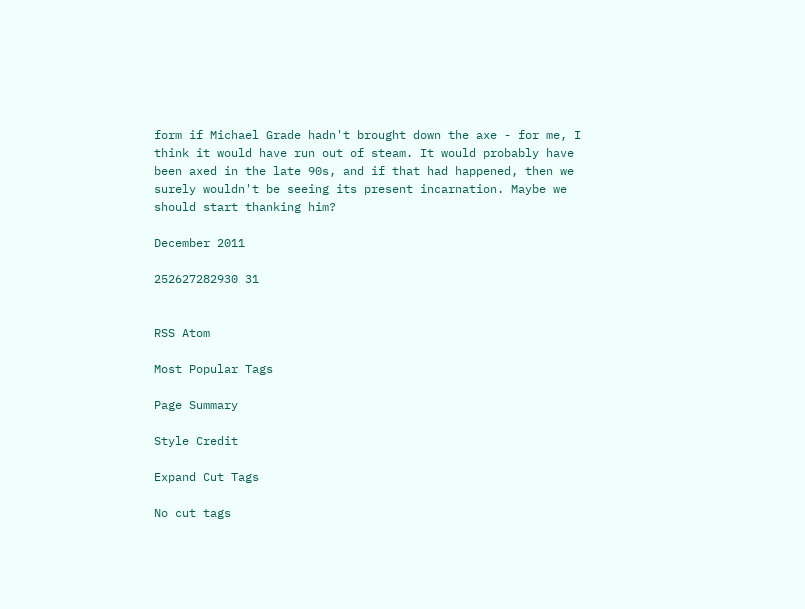form if Michael Grade hadn't brought down the axe - for me, I think it would have run out of steam. It would probably have been axed in the late 90s, and if that had happened, then we surely wouldn't be seeing its present incarnation. Maybe we should start thanking him?

December 2011

252627282930 31


RSS Atom

Most Popular Tags

Page Summary

Style Credit

Expand Cut Tags

No cut tags